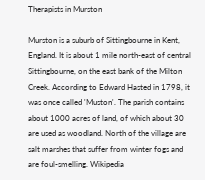Therapists in Murston

Murston is a suburb of Sittingbourne in Kent, England. It is about 1 mile north-east of central Sittingbourne, on the east bank of the Milton Creek. According to Edward Hasted in 1798, it was once called 'Muston'. The parish contains about 1000 acres of land, of which about 30 are used as woodland. North of the village are salt marshes that suffer from winter fogs and are foul-smelling. Wikipedia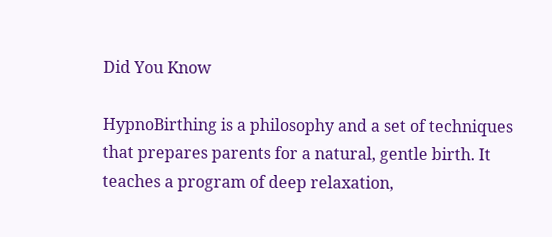Did You Know

HypnoBirthing is a philosophy and a set of techniques that prepares parents for a natural, gentle birth. It teaches a program of deep relaxation,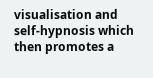visualisation and self-hypnosis which then promotes a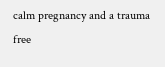calm pregnancy and a trauma free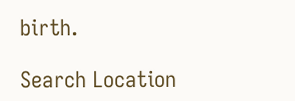birth.

Search Location